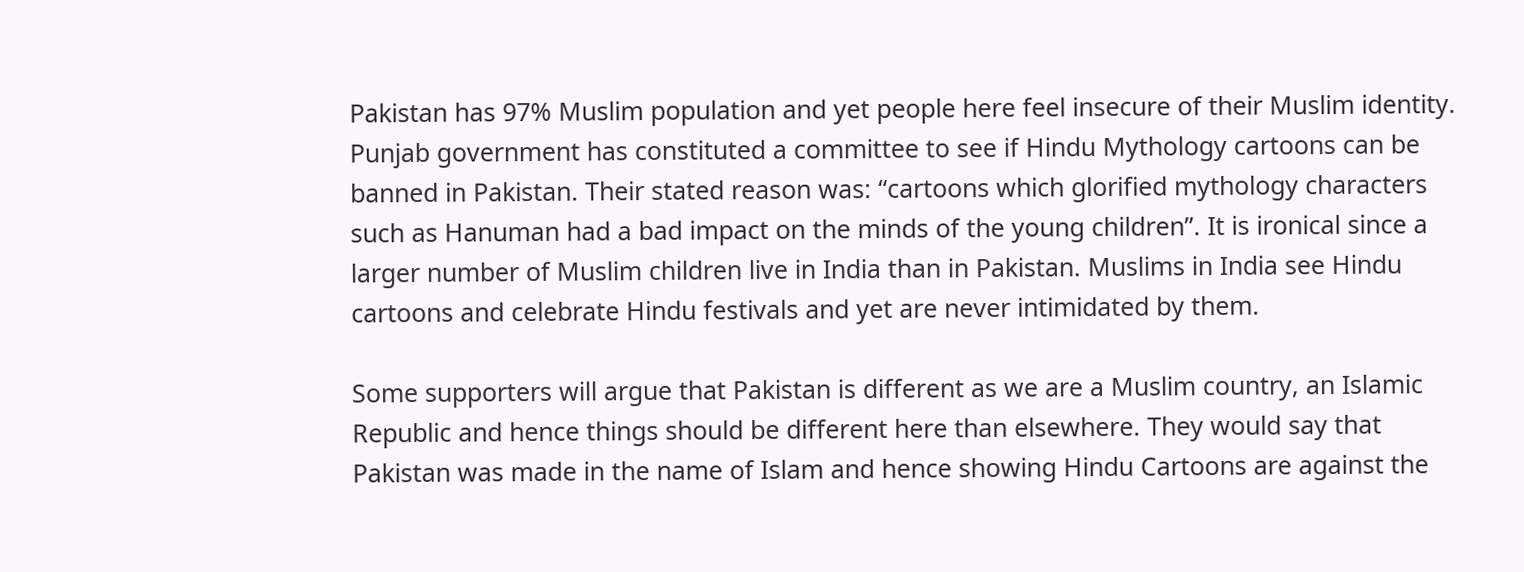Pakistan has 97% Muslim population and yet people here feel insecure of their Muslim identity. Punjab government has constituted a committee to see if Hindu Mythology cartoons can be banned in Pakistan. Their stated reason was: “cartoons which glorified mythology characters such as Hanuman had a bad impact on the minds of the young children”. It is ironical since a larger number of Muslim children live in India than in Pakistan. Muslims in India see Hindu cartoons and celebrate Hindu festivals and yet are never intimidated by them.

Some supporters will argue that Pakistan is different as we are a Muslim country, an Islamic Republic and hence things should be different here than elsewhere. They would say that Pakistan was made in the name of Islam and hence showing Hindu Cartoons are against the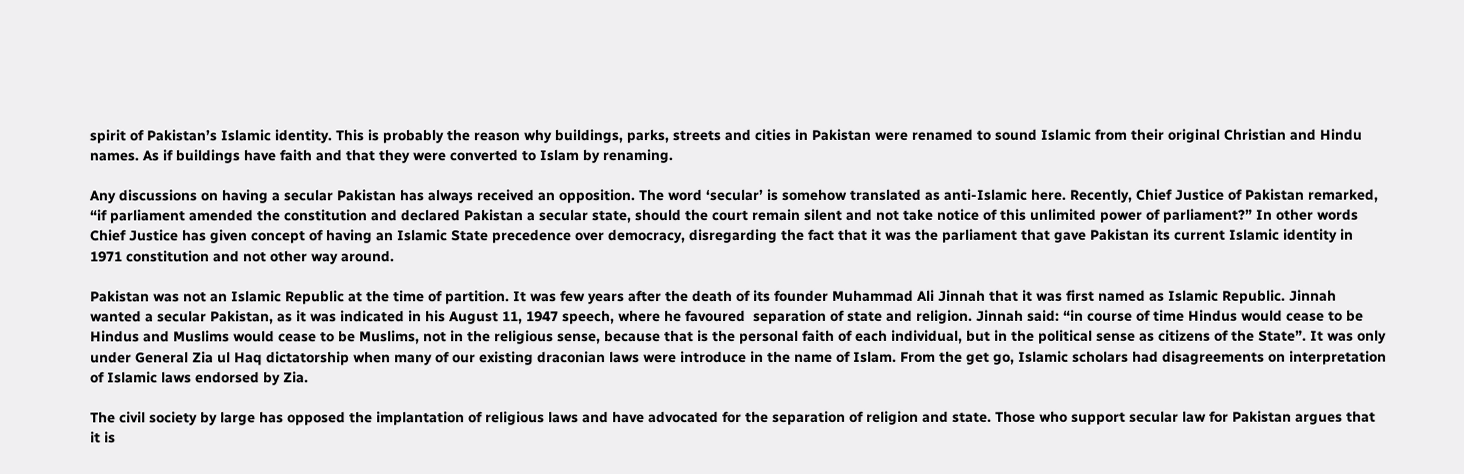spirit of Pakistan’s Islamic identity. This is probably the reason why buildings, parks, streets and cities in Pakistan were renamed to sound Islamic from their original Christian and Hindu names. As if buildings have faith and that they were converted to Islam by renaming.

Any discussions on having a secular Pakistan has always received an opposition. The word ‘secular’ is somehow translated as anti-Islamic here. Recently, Chief Justice of Pakistan remarked, “if parliament amended the constitution and declared Pakistan a secular state, should the court remain silent and not take notice of this unlimited power of parliament?” In other words Chief Justice has given concept of having an Islamic State precedence over democracy, disregarding the fact that it was the parliament that gave Pakistan its current Islamic identity in 1971 constitution and not other way around.

Pakistan was not an Islamic Republic at the time of partition. It was few years after the death of its founder Muhammad Ali Jinnah that it was first named as Islamic Republic. Jinnah wanted a secular Pakistan, as it was indicated in his August 11, 1947 speech, where he favoured  separation of state and religion. Jinnah said: “in course of time Hindus would cease to be Hindus and Muslims would cease to be Muslims, not in the religious sense, because that is the personal faith of each individual, but in the political sense as citizens of the State”. It was only under General Zia ul Haq dictatorship when many of our existing draconian laws were introduce in the name of Islam. From the get go, Islamic scholars had disagreements on interpretation of Islamic laws endorsed by Zia.

The civil society by large has opposed the implantation of religious laws and have advocated for the separation of religion and state. Those who support secular law for Pakistan argues that it is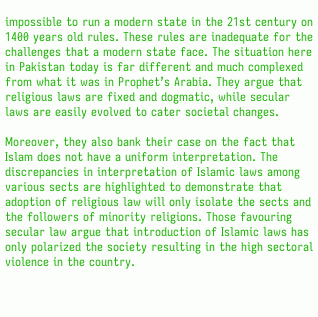impossible to run a modern state in the 21st century on 1400 years old rules. These rules are inadequate for the challenges that a modern state face. The situation here in Pakistan today is far different and much complexed from what it was in Prophet’s Arabia. They argue that  religious laws are fixed and dogmatic, while secular laws are easily evolved to cater societal changes.

Moreover, they also bank their case on the fact that Islam does not have a uniform interpretation. The discrepancies in interpretation of Islamic laws among various sects are highlighted to demonstrate that adoption of religious law will only isolate the sects and the followers of minority religions. Those favouring secular law argue that introduction of Islamic laws has only polarized the society resulting in the high sectoral violence in the country.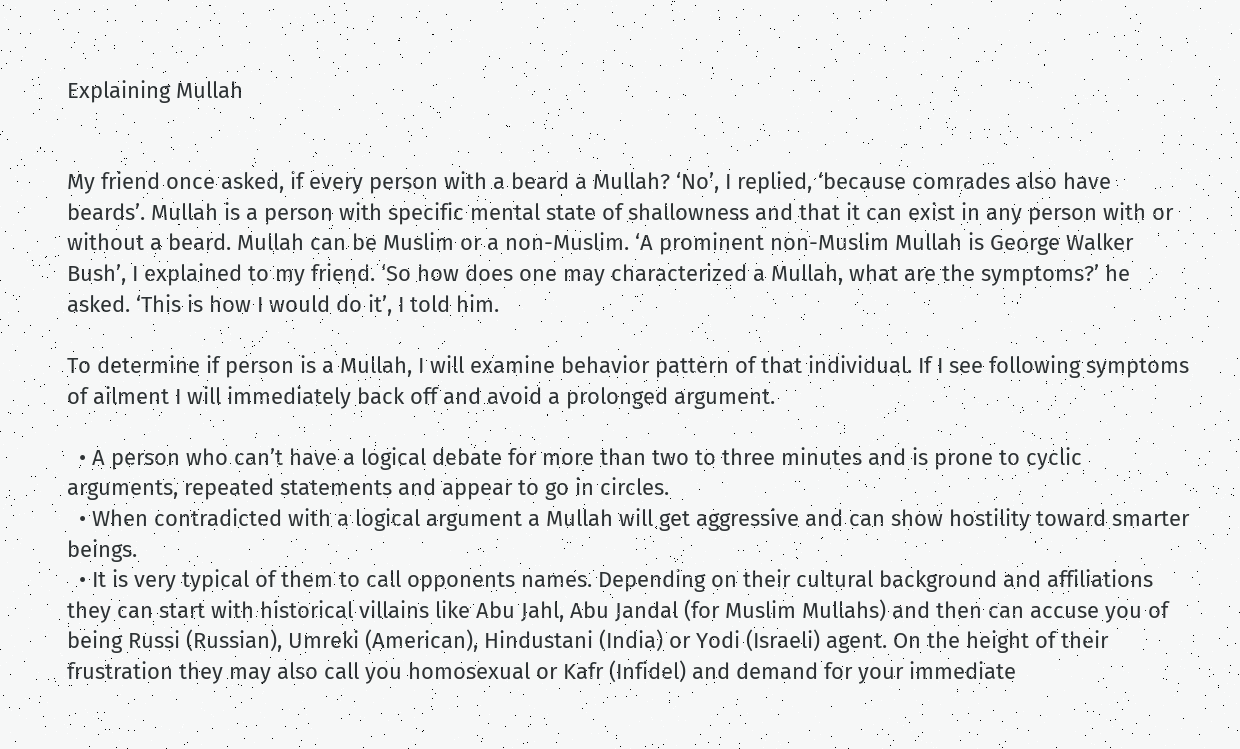Explaining Mullah


My friend once asked, if every person with a beard a Mullah? ‘No’, I replied, ‘because comrades also have beards’. Mullah is a person with specific mental state of shallowness and that it can exist in any person with or without a beard. Mullah can be Muslim or a non-Muslim. ‘A prominent non-Muslim Mullah is George Walker Bush’, I explained to my friend. ‘So how does one may characterized a Mullah, what are the symptoms?’ he asked. ‘This is how I would do it’, I told him.

To determine if person is a Mullah, I will examine behavior pattern of that individual. If I see following symptoms of ailment I will immediately back off and avoid a prolonged argument.

  • A person who can’t have a logical debate for more than two to three minutes and is prone to cyclic arguments, repeated statements and appear to go in circles.
  • When contradicted with a logical argument a Mullah will get aggressive and can show hostility toward smarter beings.
  • It is very typical of them to call opponents names. Depending on their cultural background and affiliations they can start with historical villains like Abu Jahl, Abu Jandal (for Muslim Mullahs) and then can accuse you of being Russi (Russian), Umreki (American), Hindustani (India) or Yodi (Israeli) agent. On the height of their frustration they may also call you homosexual or Kafr (Infidel) and demand for your immediate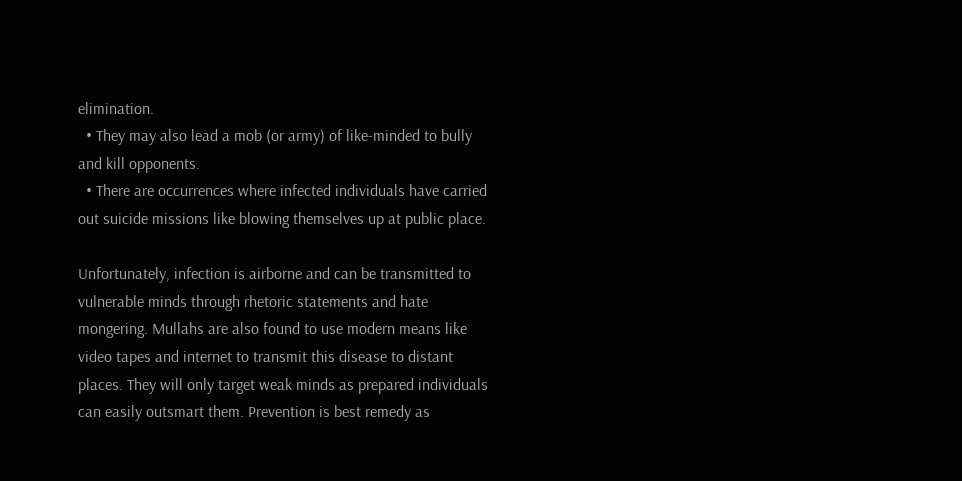elimination.
  • They may also lead a mob (or army) of like-minded to bully and kill opponents.
  • There are occurrences where infected individuals have carried out suicide missions like blowing themselves up at public place.

Unfortunately, infection is airborne and can be transmitted to vulnerable minds through rhetoric statements and hate mongering. Mullahs are also found to use modern means like video tapes and internet to transmit this disease to distant places. They will only target weak minds as prepared individuals can easily outsmart them. Prevention is best remedy as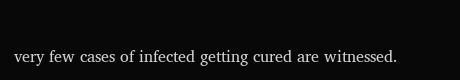very few cases of infected getting cured are witnessed.